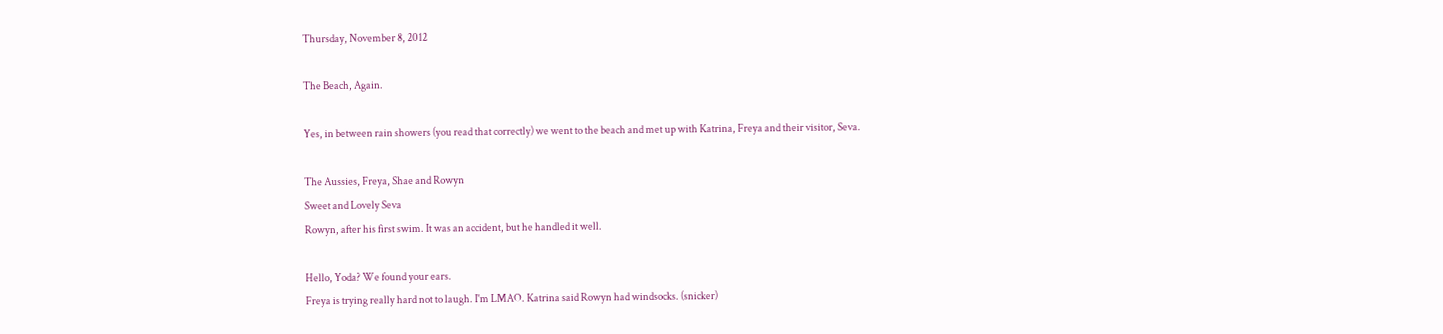Thursday, November 8, 2012

The Beach, Again.

Yes, in between rain showers (you read that correctly) we went to the beach and met up with Katrina, Freya and their visitor, Seva.

The Aussies, Freya, Shae and Rowyn
Sweet and Lovely Seva
Rowyn, after his first swim. It was an accident, but he handled it well.

Hello, Yoda? We found your ears.
Freya is trying really hard not to laugh. I'm LMAO. Katrina said Rowyn had windsocks. (snicker)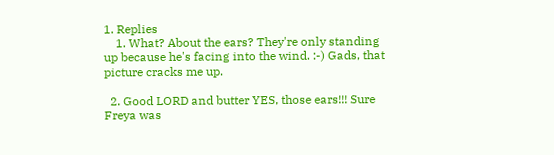1. Replies
    1. What? About the ears? They're only standing up because he's facing into the wind. :-) Gads, that picture cracks me up.

  2. Good LORD and butter YES, those ears!!! Sure Freya was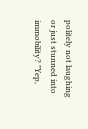politely not laughing or just stunned into immobility? "Yep,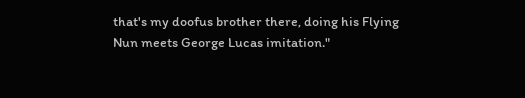that's my doofus brother there, doing his Flying Nun meets George Lucas imitation."